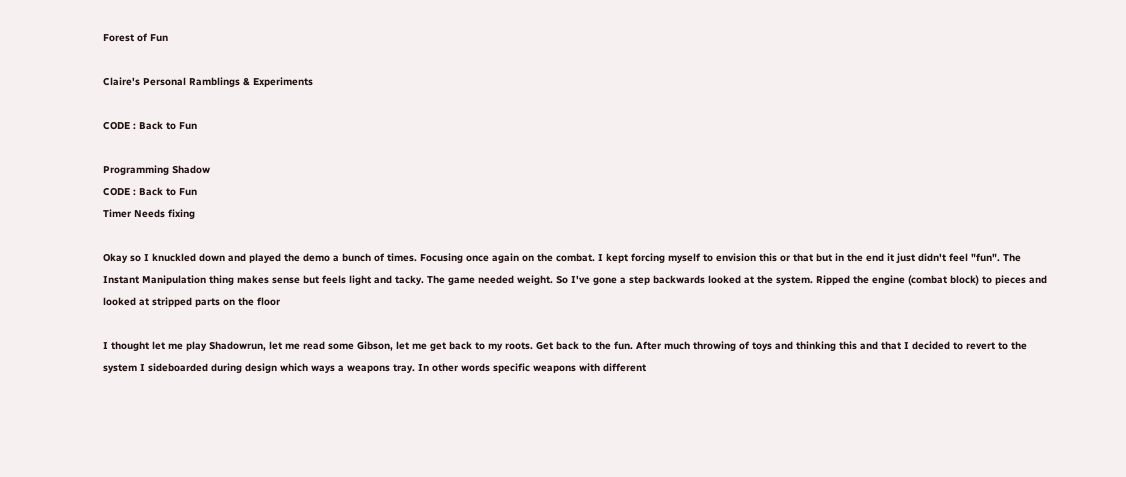Forest of Fun

Claire's Personal Ramblings & Experiments

CODE : Back to Fun

Programming Shadow
CODE : Back to Fun
Timer Needs fixing

Okay so I knuckled down and played the demo a bunch of times. Focusing once again on the combat. I kept forcing myself to envision this or that but in the end it just didn't feel "fun". The Instant Manipulation thing makes sense but feels light and tacky. The game needed weight. So I've gone a step backwards looked at the system. Ripped the engine (combat block) to pieces and looked at stripped parts on the floor

I thought let me play Shadowrun, let me read some Gibson, let me get back to my roots. Get back to the fun. After much throwing of toys and thinking this and that I decided to revert to the system I sideboarded during design which ways a weapons tray. In other words specific weapons with different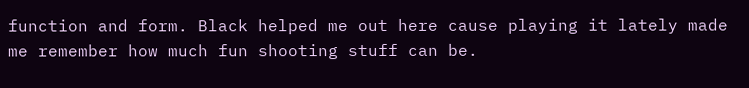function and form. Black helped me out here cause playing it lately made me remember how much fun shooting stuff can be.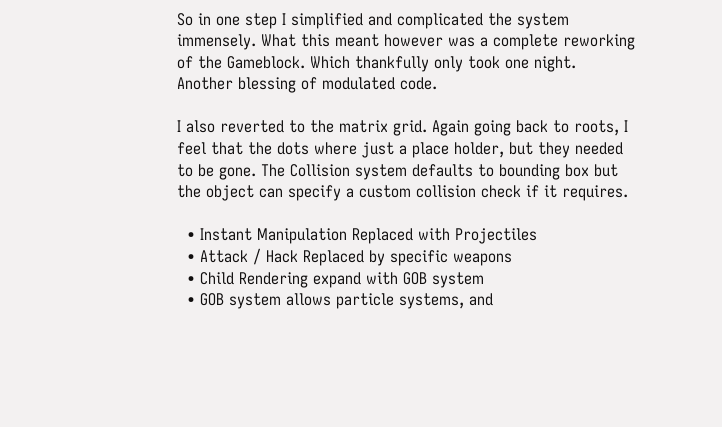So in one step I simplified and complicated the system immensely. What this meant however was a complete reworking of the Gameblock. Which thankfully only took one night. Another blessing of modulated code.

I also reverted to the matrix grid. Again going back to roots, I feel that the dots where just a place holder, but they needed to be gone. The Collision system defaults to bounding box but the object can specify a custom collision check if it requires.

  • Instant Manipulation Replaced with Projectiles
  • Attack / Hack Replaced by specific weapons
  • Child Rendering expand with GOB system
  • GOB system allows particle systems, and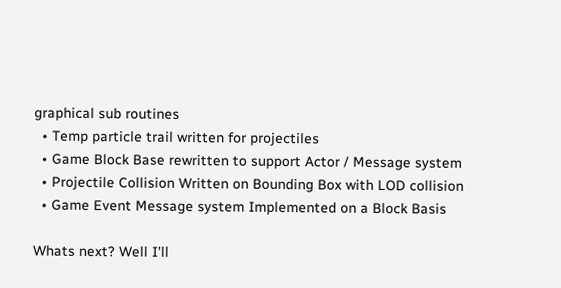graphical sub routines
  • Temp particle trail written for projectiles
  • Game Block Base rewritten to support Actor / Message system
  • Projectile Collision Written on Bounding Box with LOD collision
  • Game Event Message system Implemented on a Block Basis

Whats next? Well I'll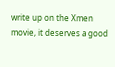write up on the Xmen movie, it deserves a good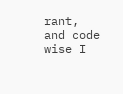rant, and code wise I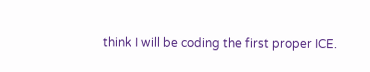think I will be coding the first proper ICE.